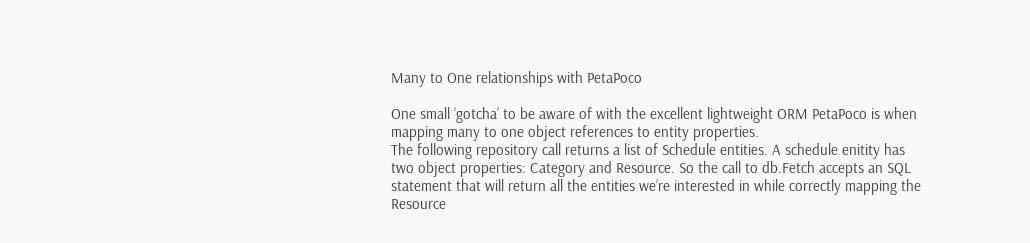Many to One relationships with PetaPoco

One small ‘gotcha’ to be aware of with the excellent lightweight ORM PetaPoco is when mapping many to one object references to entity properties.
The following repository call returns a list of Schedule entities. A schedule enitity has two object properties: Category and Resource. So the call to db.Fetch accepts an SQL statement that will return all the entities we’re interested in while correctly mapping the Resource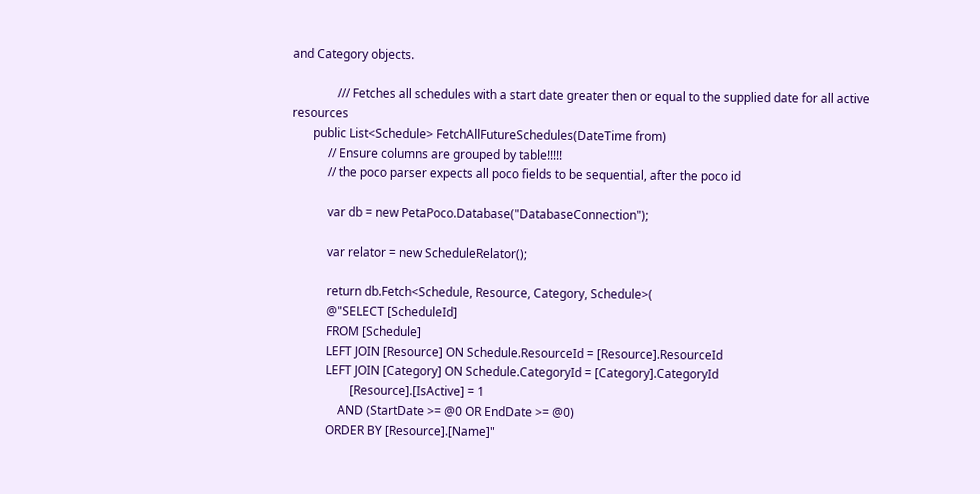and Category objects.

               /// Fetches all schedules with a start date greater then or equal to the supplied date for all active resources
       public List<Schedule> FetchAllFutureSchedules(DateTime from)
            // Ensure columns are grouped by table!!!!!
            // the poco parser expects all poco fields to be sequential, after the poco id

            var db = new PetaPoco.Database("DatabaseConnection");

            var relator = new ScheduleRelator();

            return db.Fetch<Schedule, Resource, Category, Schedule>(
            @"SELECT [ScheduleId]
            FROM [Schedule]
            LEFT JOIN [Resource] ON Schedule.ResourceId = [Resource].ResourceId
            LEFT JOIN [Category] ON Schedule.CategoryId = [Category].CategoryId
                    [Resource].[IsActive] = 1
                AND (StartDate >= @0 OR EndDate >= @0)
            ORDER BY [Resource].[Name]"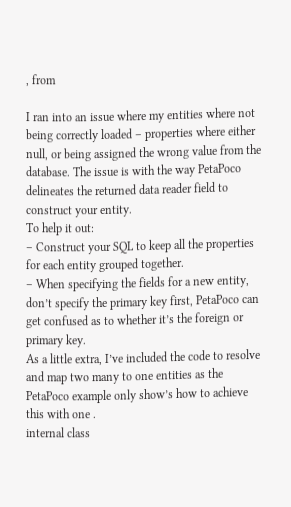, from

I ran into an issue where my entities where not being correctly loaded – properties where either null, or being assigned the wrong value from the database. The issue is with the way PetaPoco delineates the returned data reader field to construct your entity.
To help it out:
– Construct your SQL to keep all the properties for each entity grouped together.
– When specifying the fields for a new entity, don’t specify the primary key first, PetaPoco can get confused as to whether it’s the foreign or primary key.
As a little extra, I’ve included the code to resolve and map two many to one entities as the PetaPoco example only show’s how to achieve this with one .
internal class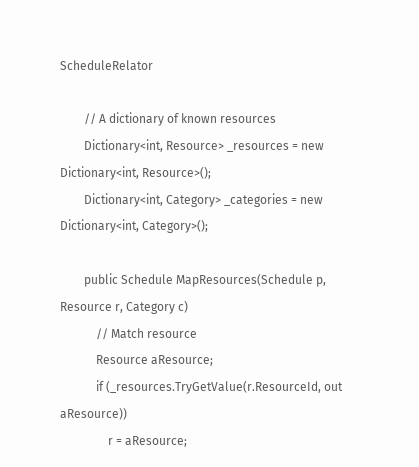ScheduleRelator

        // A dictionary of known resources
        Dictionary<int, Resource> _resources = new Dictionary<int, Resource>();
        Dictionary<int, Category> _categories = new Dictionary<int, Category>();

        public Schedule MapResources(Schedule p, Resource r, Category c)
            // Match resource
            Resource aResource;
            if (_resources.TryGetValue(r.ResourceId, out aResource))
                r = aResource;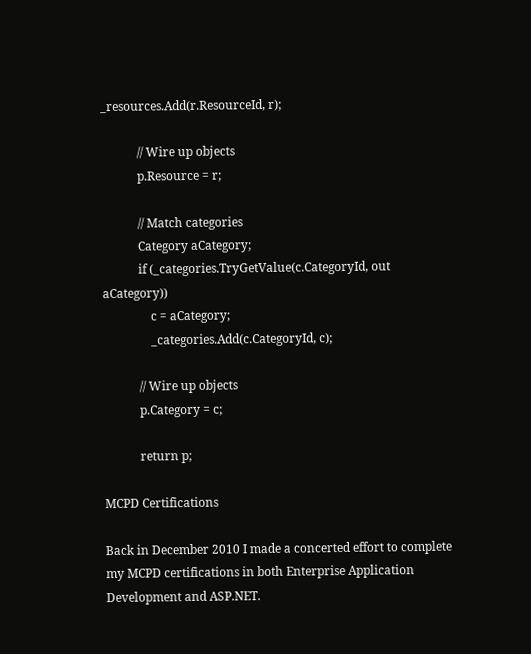_resources.Add(r.ResourceId, r);

            // Wire up objects
            p.Resource = r;

            // Match categories
            Category aCategory;
            if (_categories.TryGetValue(c.CategoryId, out aCategory))
                c = aCategory;
                _categories.Add(c.CategoryId, c);

            // Wire up objects
            p.Category = c;

            return p;

MCPD Certifications

Back in December 2010 I made a concerted effort to complete my MCPD certifications in both Enterprise Application Development and ASP.NET.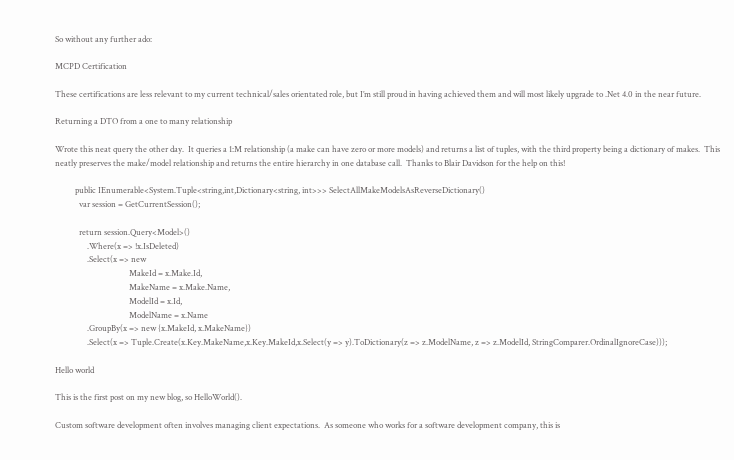So without any further ado:

MCPD Certification

These certifications are less relevant to my current technical/sales orientated role, but I’m still proud in having achieved them and will most likely upgrade to .Net 4.0 in the near future.

Returning a DTO from a one to many relationship

Wrote this neat query the other day.  It queries a 1:M relationship (a make can have zero or more models) and returns a list of tuples, with the third property being a dictionary of makes.  This neatly preserves the make/model relationship and returns the entire hierarchy in one database call.  Thanks to Blair Davidson for the help on this!

          public IEnumerable<System.Tuple<string,int,Dictionary<string, int>>> SelectAllMakeModelsAsReverseDictionary()
            var session = GetCurrentSession();

            return session.Query<Model>()
                .Where(x => !x.IsDeleted)
                .Select(x => new
                                     MakeId = x.Make.Id,
                                     MakeName = x.Make.Name,
                                     ModelId = x.Id,
                                     ModelName = x.Name
                .GroupBy(x => new {x.MakeId, x.MakeName})
                .Select(x => Tuple.Create(x.Key.MakeName,x.Key.MakeId,x.Select(y => y).ToDictionary(z => z.ModelName, z => z.ModelId, StringComparer.OrdinalIgnoreCase)));

Hello world

This is the first post on my new blog, so HelloWorld().

Custom software development often involves managing client expectations.  As someone who works for a software development company, this is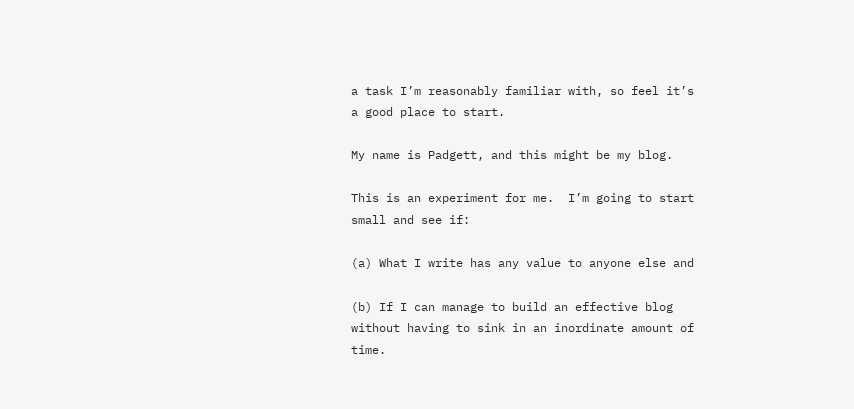a task I’m reasonably familiar with, so feel it’s a good place to start.

My name is Padgett, and this might be my blog.

This is an experiment for me.  I’m going to start small and see if:

(a) What I write has any value to anyone else and

(b) If I can manage to build an effective blog without having to sink in an inordinate amount of time.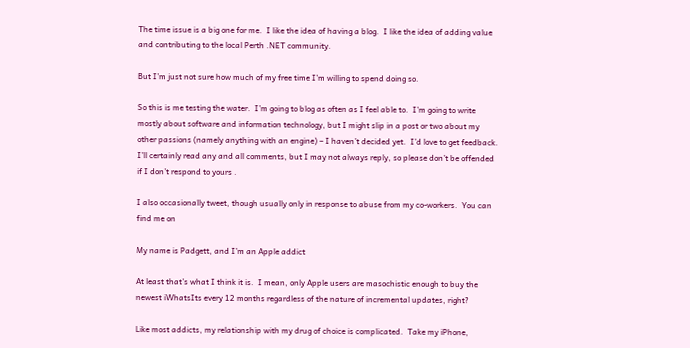The time issue is a big one for me.  I like the idea of having a blog.  I like the idea of adding value and contributing to the local Perth .NET community.

But I’m just not sure how much of my free time I’m willing to spend doing so.

So this is me testing the water.  I’m going to blog as often as I feel able to.  I’m going to write mostly about software and information technology, but I might slip in a post or two about my other passions (namely anything with an engine) – I haven’t decided yet.  I’d love to get feedback.   I’ll certainly read any and all comments, but I may not always reply, so please don’t be offended if I don’t respond to yours .

I also occasionally tweet, though usually only in response to abuse from my co-workers.  You can find me on

My name is Padgett, and I’m an Apple addict

At least that’s what I think it is.  I mean, only Apple users are masochistic enough to buy the newest iWhatsIts every 12 months regardless of the nature of incremental updates, right?

Like most addicts, my relationship with my drug of choice is complicated.  Take my iPhone,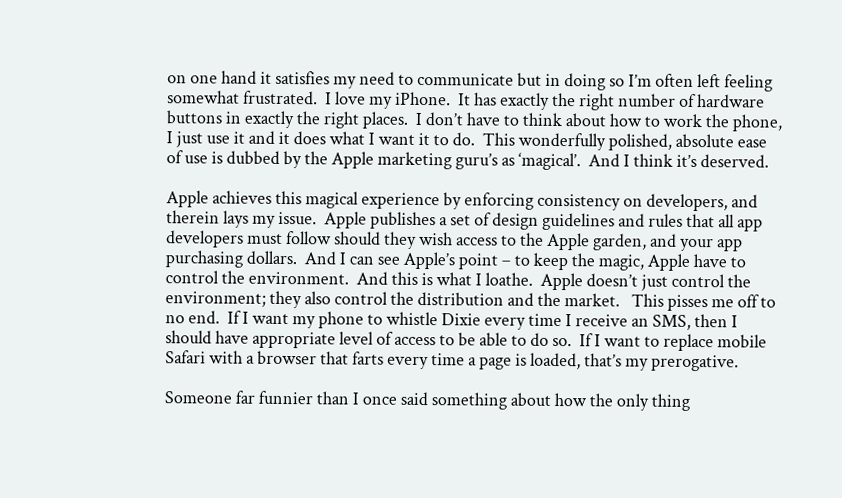on one hand it satisfies my need to communicate but in doing so I’m often left feeling somewhat frustrated.  I love my iPhone.  It has exactly the right number of hardware buttons in exactly the right places.  I don’t have to think about how to work the phone, I just use it and it does what I want it to do.  This wonderfully polished, absolute ease of use is dubbed by the Apple marketing guru’s as ‘magical’.  And I think it’s deserved.

Apple achieves this magical experience by enforcing consistency on developers, and therein lays my issue.  Apple publishes a set of design guidelines and rules that all app developers must follow should they wish access to the Apple garden, and your app purchasing dollars.  And I can see Apple’s point – to keep the magic, Apple have to control the environment.  And this is what I loathe.  Apple doesn’t just control the environment; they also control the distribution and the market.   This pisses me off to no end.  If I want my phone to whistle Dixie every time I receive an SMS, then I should have appropriate level of access to be able to do so.  If I want to replace mobile Safari with a browser that farts every time a page is loaded, that’s my prerogative.

Someone far funnier than I once said something about how the only thing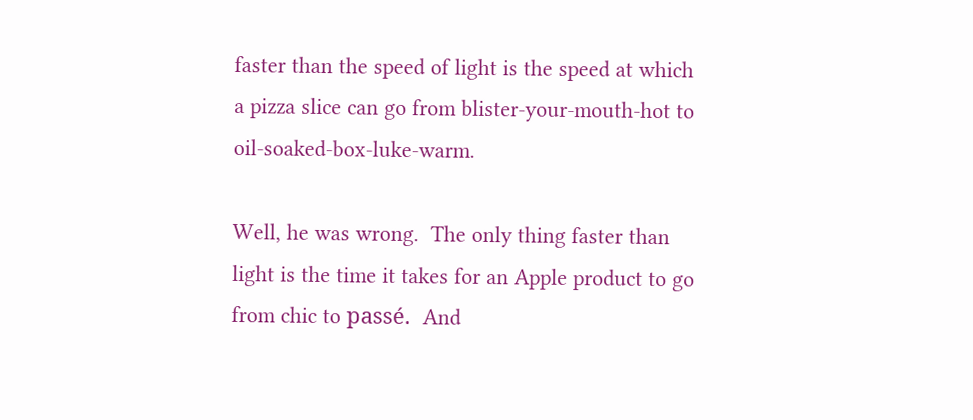faster than the speed of light is the speed at which a pizza slice can go from blister-your-mouth-hot to oil-soaked-box-luke-warm.

Well, he was wrong.  The only thing faster than light is the time it takes for an Apple product to go from chic to passé.  And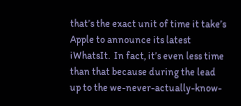that’s the exact unit of time it take’s Apple to announce its latest iWhatsIt.  In fact, it’s even less time than that because during the lead up to the we-never-actually-know-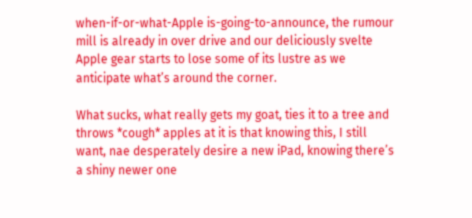when-if-or-what-Apple is-going-to-announce, the rumour mill is already in over drive and our deliciously svelte Apple gear starts to lose some of its lustre as we anticipate what’s around the corner.

What sucks, what really gets my goat, ties it to a tree and throws *cough* apples at it is that knowing this, I still want, nae desperately desire a new iPad, knowing there’s a shiny newer one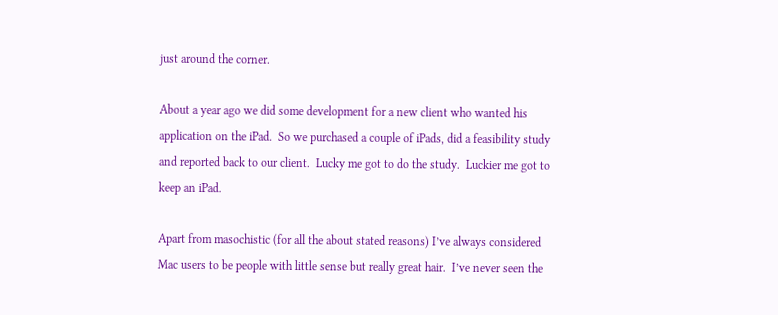just around the corner.

About a year ago we did some development for a new client who wanted his application on the iPad.  So we purchased a couple of iPads, did a feasibility study and reported back to our client.  Lucky me got to do the study.  Luckier me got to keep an iPad.

Apart from masochistic (for all the about stated reasons) I’ve always considered Mac users to be people with little sense but really great hair.  I’ve never seen the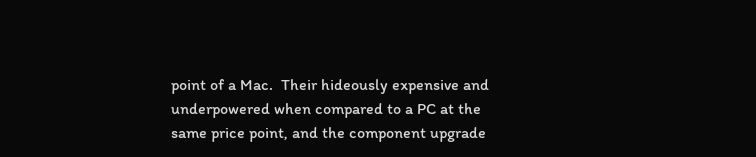point of a Mac.  Their hideously expensive and underpowered when compared to a PC at the same price point, and the component upgrade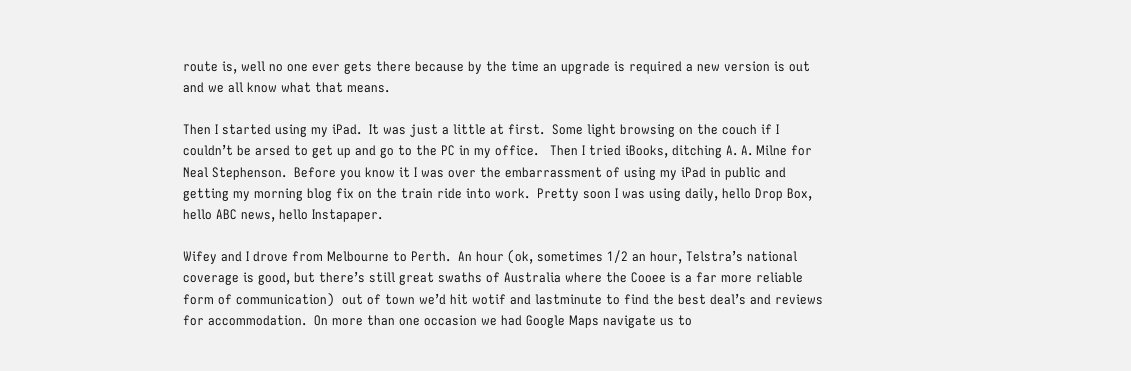route is, well no one ever gets there because by the time an upgrade is required a new version is out and we all know what that means.

Then I started using my iPad.  It was just a little at first.  Some light browsing on the couch if I couldn’t be arsed to get up and go to the PC in my office.   Then I tried iBooks, ditching A. A. Milne for Neal Stephenson.  Before you know it I was over the embarrassment of using my iPad in public and getting my morning blog fix on the train ride into work.  Pretty soon I was using daily, hello Drop Box, hello ABC news, hello Instapaper.

Wifey and I drove from Melbourne to Perth.  An hour (ok, sometimes 1/2 an hour, Telstra’s national coverage is good, but there’s still great swaths of Australia where the Cooee is a far more reliable form of communication)  out of town we’d hit wotif and lastminute to find the best deal’s and reviews for accommodation.  On more than one occasion we had Google Maps navigate us to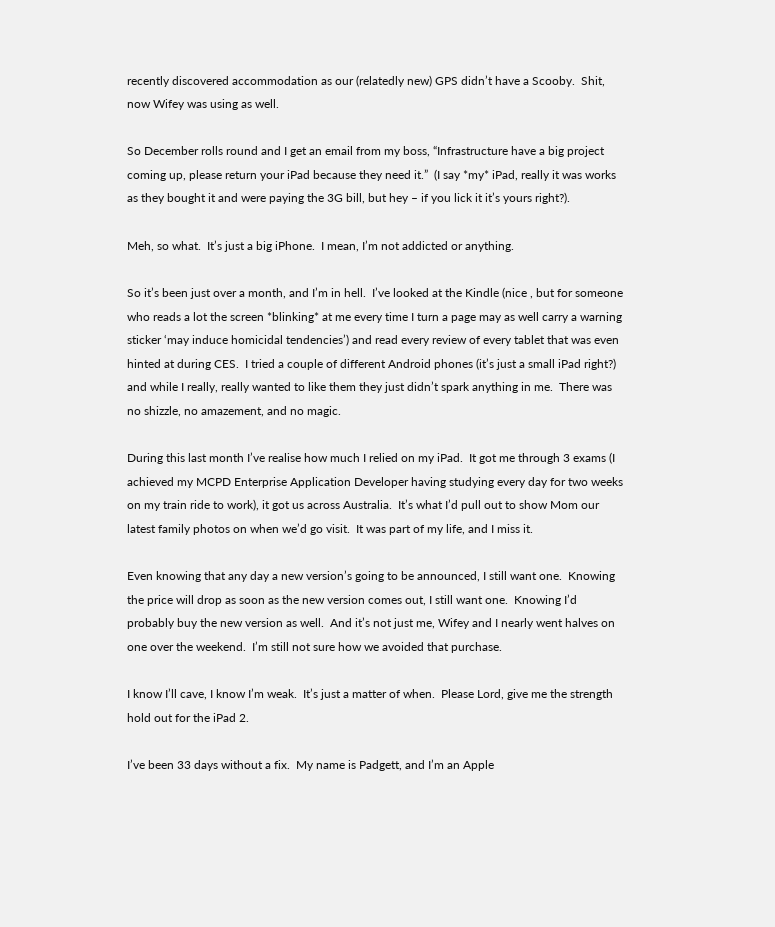recently discovered accommodation as our (relatedly new) GPS didn’t have a Scooby.  Shit, now Wifey was using as well.

So December rolls round and I get an email from my boss, “Infrastructure have a big project coming up, please return your iPad because they need it.”  (I say *my* iPad, really it was works as they bought it and were paying the 3G bill, but hey – if you lick it it’s yours right?).

Meh, so what.  It’s just a big iPhone.  I mean, I’m not addicted or anything.

So it’s been just over a month, and I’m in hell.  I’ve looked at the Kindle (nice , but for someone who reads a lot the screen *blinking* at me every time I turn a page may as well carry a warning sticker ‘may induce homicidal tendencies’) and read every review of every tablet that was even hinted at during CES.  I tried a couple of different Android phones (it’s just a small iPad right?) and while I really, really wanted to like them they just didn’t spark anything in me.  There was no shizzle, no amazement, and no magic.

During this last month I’ve realise how much I relied on my iPad.  It got me through 3 exams (I achieved my MCPD Enterprise Application Developer having studying every day for two weeks on my train ride to work), it got us across Australia.  It’s what I’d pull out to show Mom our latest family photos on when we’d go visit.  It was part of my life, and I miss it.

Even knowing that any day a new version’s going to be announced, I still want one.  Knowing the price will drop as soon as the new version comes out, I still want one.  Knowing I’d probably buy the new version as well.  And it’s not just me, Wifey and I nearly went halves on one over the weekend.  I’m still not sure how we avoided that purchase.

I know I’ll cave, I know I’m weak.  It’s just a matter of when.  Please Lord, give me the strength hold out for the iPad 2.

I’ve been 33 days without a fix.  My name is Padgett, and I’m an Apple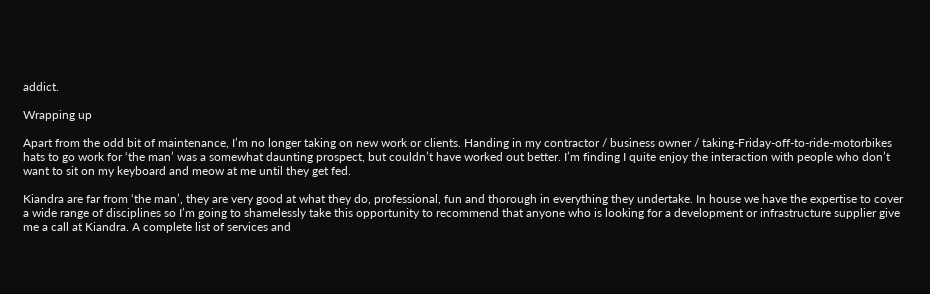addict.

Wrapping up

Apart from the odd bit of maintenance, I’m no longer taking on new work or clients. Handing in my contractor / business owner / taking-Friday-off-to-ride-motorbikes hats to go work for ‘the man’ was a somewhat daunting prospect, but couldn’t have worked out better. I’m finding I quite enjoy the interaction with people who don’t want to sit on my keyboard and meow at me until they get fed.

Kiandra are far from ‘the man’, they are very good at what they do, professional, fun and thorough in everything they undertake. In house we have the expertise to cover a wide range of disciplines so I’m going to shamelessly take this opportunity to recommend that anyone who is looking for a development or infrastructure supplier give me a call at Kiandra. A complete list of services and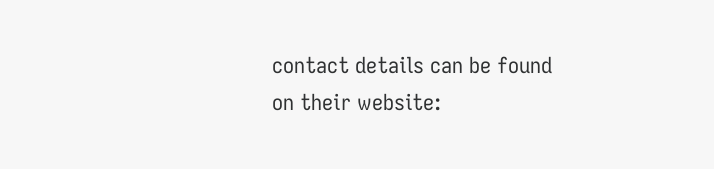contact details can be found on their website: